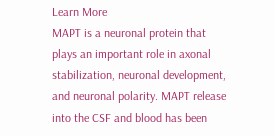Learn More
MAPT is a neuronal protein that plays an important role in axonal stabilization, neuronal development, and neuronal polarity. MAPT release into the CSF and blood has been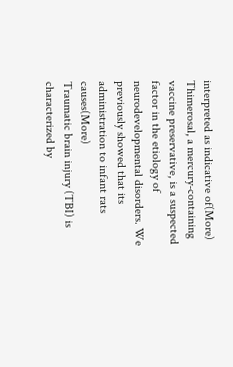interpreted as indicative of(More)
Thimerosal, a mercury-containing vaccine preservative, is a suspected factor in the etiology of neurodevelopmental disorders. We previously showed that its administration to infant rats causes(More)
Traumatic brain injury (TBI) is characterized by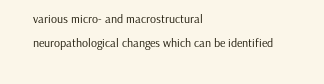various micro- and macrostructural neuropathological changes which can be identified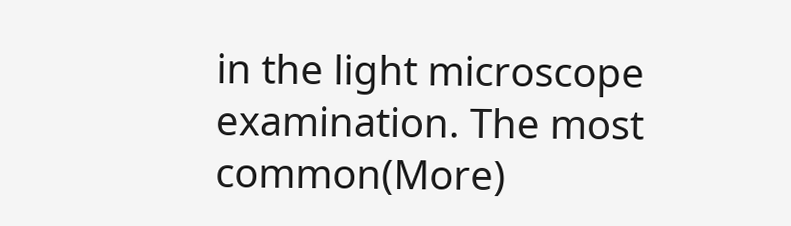in the light microscope examination. The most common(More)